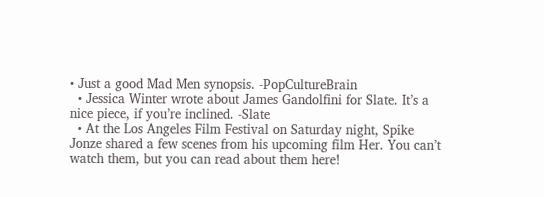• Just a good Mad Men synopsis. -PopCultureBrain
  • Jessica Winter wrote about James Gandolfini for Slate. It’s a nice piece, if you’re inclined. -Slate
  • At the Los Angeles Film Festival on Saturday night, Spike Jonze shared a few scenes from his upcoming film Her. You can’t watch them, but you can read about them here!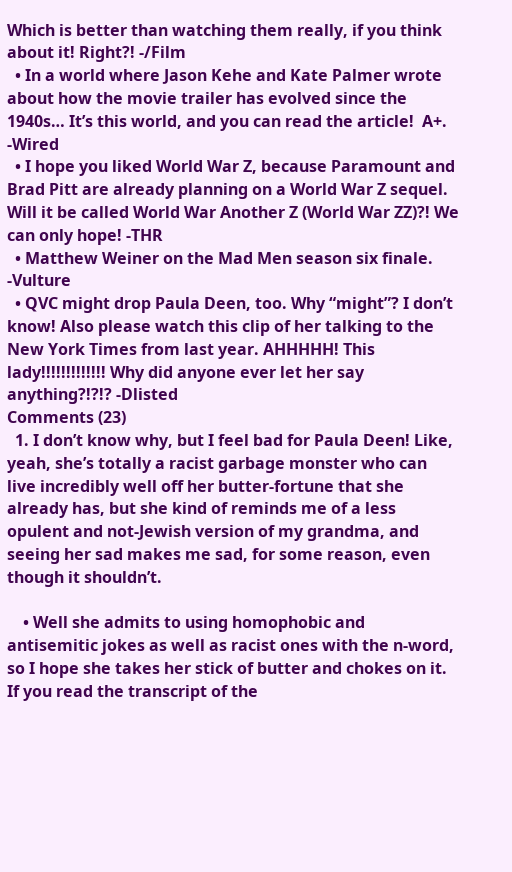Which is better than watching them really, if you think about it! Right?! -/Film
  • In a world where Jason Kehe and Kate Palmer wrote about how the movie trailer has evolved since the 1940s… It’s this world, and you can read the article!  A+. -Wired
  • I hope you liked World War Z, because Paramount and Brad Pitt are already planning on a World War Z sequel. Will it be called World War Another Z (World War ZZ)?! We can only hope! -THR
  • Matthew Weiner on the Mad Men season six finale. -Vulture
  • QVC might drop Paula Deen, too. Why “might”? I don’t know! Also please watch this clip of her talking to the New York Times from last year. AHHHHH! This lady!!!!!!!!!!!!! Why did anyone ever let her say anything?!?!? -Dlisted
Comments (23)
  1. I don’t know why, but I feel bad for Paula Deen! Like, yeah, she’s totally a racist garbage monster who can live incredibly well off her butter-fortune that she already has, but she kind of reminds me of a less opulent and not-Jewish version of my grandma, and seeing her sad makes me sad, for some reason, even though it shouldn’t.

    • Well she admits to using homophobic and antisemitic jokes as well as racist ones with the n-word, so I hope she takes her stick of butter and chokes on it. If you read the transcript of the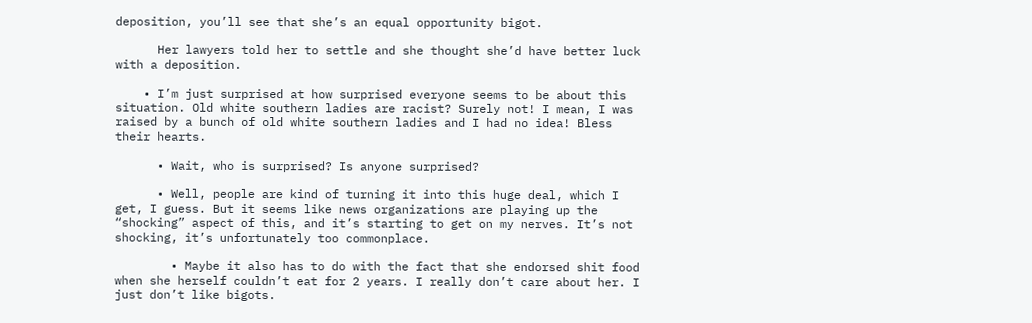deposition, you’ll see that she’s an equal opportunity bigot.

      Her lawyers told her to settle and she thought she’d have better luck with a deposition.

    • I’m just surprised at how surprised everyone seems to be about this situation. Old white southern ladies are racist? Surely not! I mean, I was raised by a bunch of old white southern ladies and I had no idea! Bless their hearts.

      • Wait, who is surprised? Is anyone surprised?

      • Well, people are kind of turning it into this huge deal, which I get, I guess. But it seems like news organizations are playing up the “shocking” aspect of this, and it’s starting to get on my nerves. It’s not shocking, it’s unfortunately too commonplace.

        • Maybe it also has to do with the fact that she endorsed shit food when she herself couldn’t eat for 2 years. I really don’t care about her. I just don’t like bigots.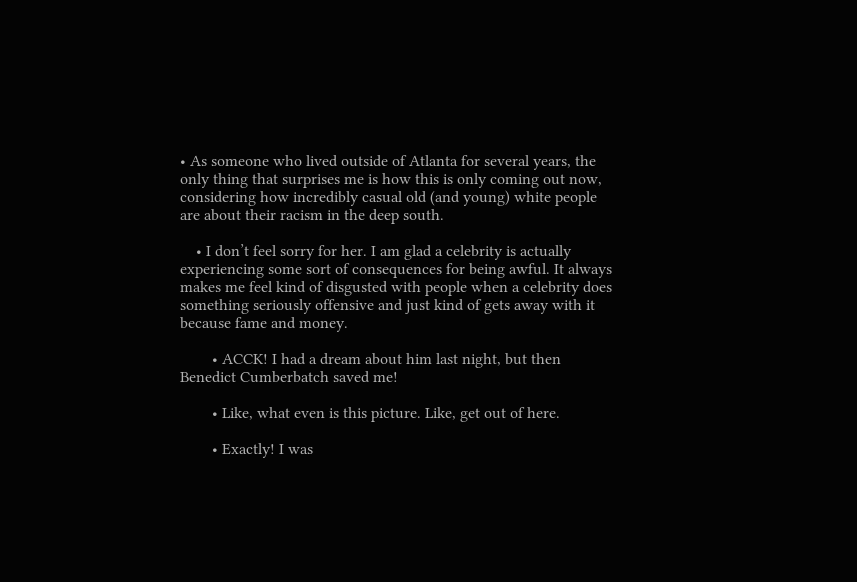• As someone who lived outside of Atlanta for several years, the only thing that surprises me is how this is only coming out now, considering how incredibly casual old (and young) white people are about their racism in the deep south.

    • I don’t feel sorry for her. I am glad a celebrity is actually experiencing some sort of consequences for being awful. It always makes me feel kind of disgusted with people when a celebrity does something seriously offensive and just kind of gets away with it because fame and money.

        • ACCK! I had a dream about him last night, but then Benedict Cumberbatch saved me!

        • Like, what even is this picture. Like, get out of here.

        • Exactly! I was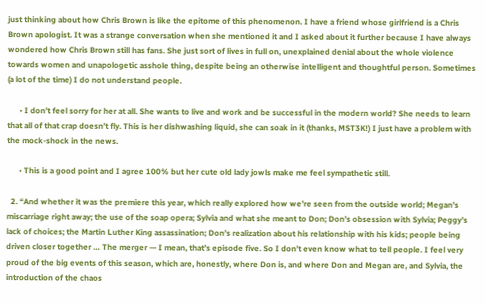just thinking about how Chris Brown is like the epitome of this phenomenon. I have a friend whose girlfriend is a Chris Brown apologist. It was a strange conversation when she mentioned it and I asked about it further because I have always wondered how Chris Brown still has fans. She just sort of lives in full on, unexplained denial about the whole violence towards women and unapologetic asshole thing, despite being an otherwise intelligent and thoughtful person. Sometimes (a lot of the time) I do not understand people.

      • I don’t feel sorry for her at all. She wants to live and work and be successful in the modern world? She needs to learn that all of that crap doesn’t fly. This is her dishwashing liquid, she can soak in it (thanks, MST3K!) I just have a problem with the mock-shock in the news.

      • This is a good point and I agree 100% but her cute old lady jowls make me feel sympathetic still.

  2. “And whether it was the premiere this year, which really explored how we’re seen from the outside world; Megan’s miscarriage right away; the use of the soap opera; Sylvia and what she meant to Don; Don’s obsession with Sylvia; Peggy’s lack of choices; the Martin Luther King assassination; Don’s realization about his relationship with his kids; people being driven closer together … The merger — I mean, that’s episode five. So I don’t even know what to tell people. I feel very proud of the big events of this season, which are, honestly, where Don is, and where Don and Megan are, and Sylvia, the introduction of the chaos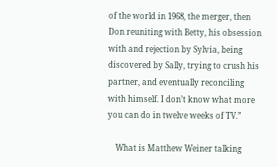of the world in 1968, the merger, then Don reuniting with Betty, his obsession with and rejection by Sylvia, being discovered by Sally, trying to crush his partner, and eventually reconciling with himself. I don’t know what more you can do in twelve weeks of TV.”

    What is Matthew Weiner talking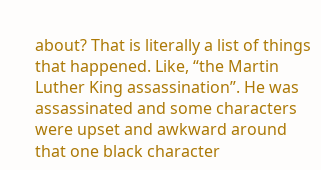about? That is literally a list of things that happened. Like, “the Martin Luther King assassination”. He was assassinated and some characters were upset and awkward around that one black character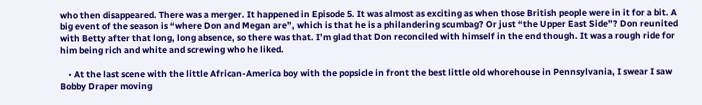who then disappeared. There was a merger. It happened in Episode 5. It was almost as exciting as when those British people were in it for a bit. A big event of the season is “where Don and Megan are”, which is that he is a philandering scumbag? Or just “the Upper East Side”? Don reunited with Betty after that long, long absence, so there was that. I’m glad that Don reconciled with himself in the end though. It was a rough ride for him being rich and white and screwing who he liked.

    • At the last scene with the little African-America boy with the popsicle in front the best little old whorehouse in Pennsylvania, I swear I saw Bobby Draper moving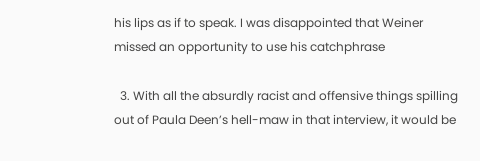his lips as if to speak. I was disappointed that Weiner missed an opportunity to use his catchphrase

  3. With all the absurdly racist and offensive things spilling out of Paula Deen’s hell-maw in that interview, it would be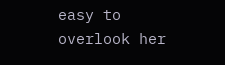easy to overlook her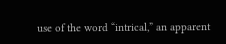use of the word “intrical,” an apparent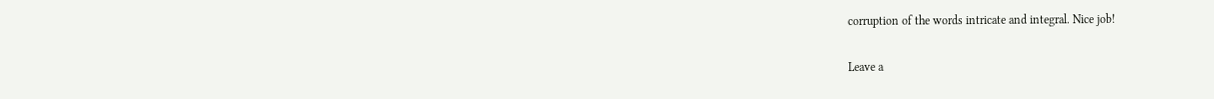corruption of the words intricate and integral. Nice job!

Leave a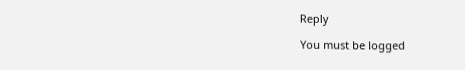Reply

You must be logged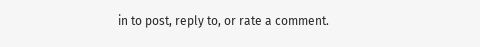in to post, reply to, or rate a comment.